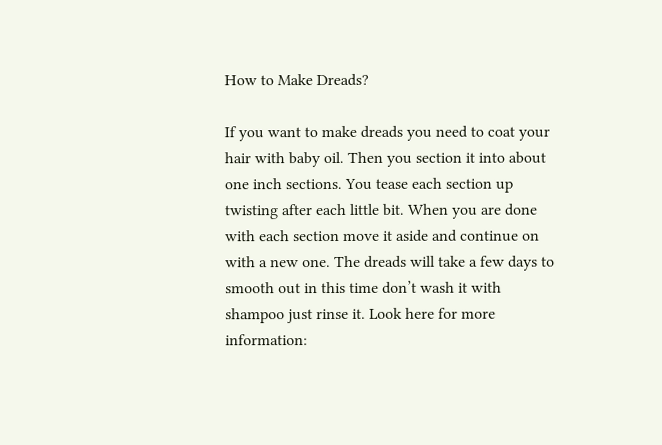How to Make Dreads?

If you want to make dreads you need to coat your hair with baby oil. Then you section it into about one inch sections. You tease each section up twisting after each little bit. When you are done with each section move it aside and continue on with a new one. The dreads will take a few days to smooth out in this time don’t wash it with shampoo just rinse it. Look here for more information: